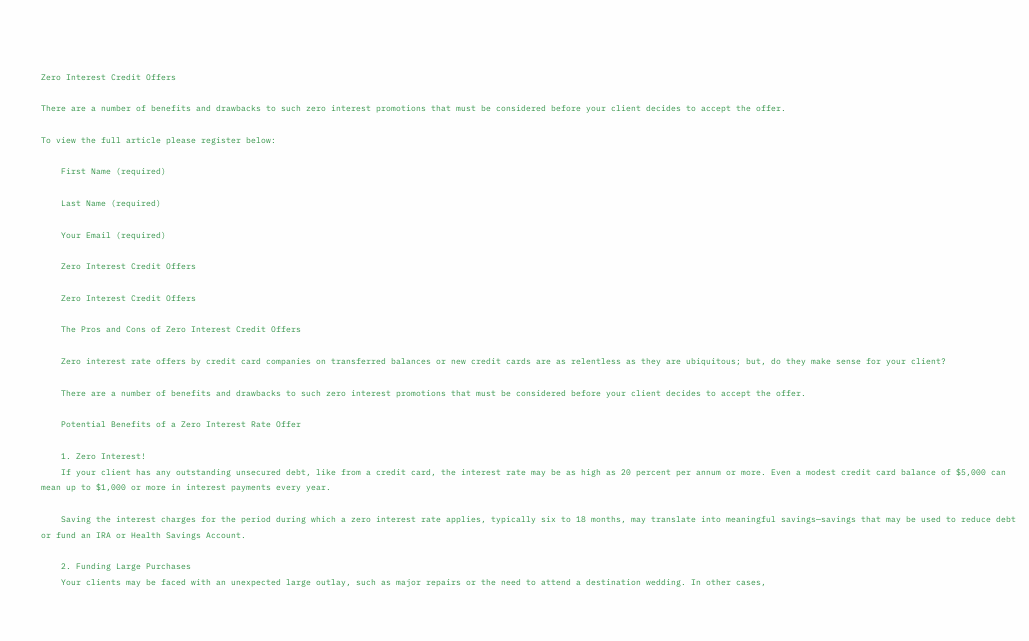Zero Interest Credit Offers

There are a number of benefits and drawbacks to such zero interest promotions that must be considered before your client decides to accept the offer.

To view the full article please register below:

    First Name (required)

    Last Name (required)

    Your Email (required)

    Zero Interest Credit Offers

    Zero Interest Credit Offers

    The Pros and Cons of Zero Interest Credit Offers

    Zero interest rate offers by credit card companies on transferred balances or new credit cards are as relentless as they are ubiquitous; but, do they make sense for your client?

    There are a number of benefits and drawbacks to such zero interest promotions that must be considered before your client decides to accept the offer.

    Potential Benefits of a Zero Interest Rate Offer

    1. Zero Interest!
    If your client has any outstanding unsecured debt, like from a credit card, the interest rate may be as high as 20 percent per annum or more. Even a modest credit card balance of $5,000 can mean up to $1,000 or more in interest payments every year.

    Saving the interest charges for the period during which a zero interest rate applies, typically six to 18 months, may translate into meaningful savings—savings that may be used to reduce debt or fund an IRA or Health Savings Account.

    2. Funding Large Purchases
    Your clients may be faced with an unexpected large outlay, such as major repairs or the need to attend a destination wedding. In other cases,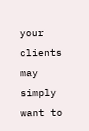your clients may simply want to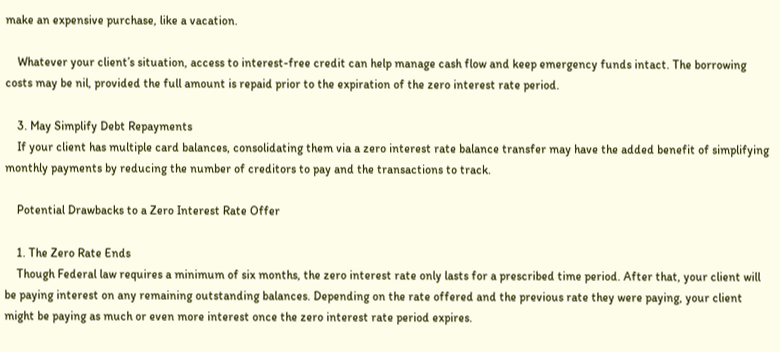make an expensive purchase, like a vacation.

    Whatever your client’s situation, access to interest-free credit can help manage cash flow and keep emergency funds intact. The borrowing costs may be nil, provided the full amount is repaid prior to the expiration of the zero interest rate period.

    3. May Simplify Debt Repayments
    If your client has multiple card balances, consolidating them via a zero interest rate balance transfer may have the added benefit of simplifying monthly payments by reducing the number of creditors to pay and the transactions to track.

    Potential Drawbacks to a Zero Interest Rate Offer

    1. The Zero Rate Ends
    Though Federal law requires a minimum of six months, the zero interest rate only lasts for a prescribed time period. After that, your client will be paying interest on any remaining outstanding balances. Depending on the rate offered and the previous rate they were paying, your client might be paying as much or even more interest once the zero interest rate period expires.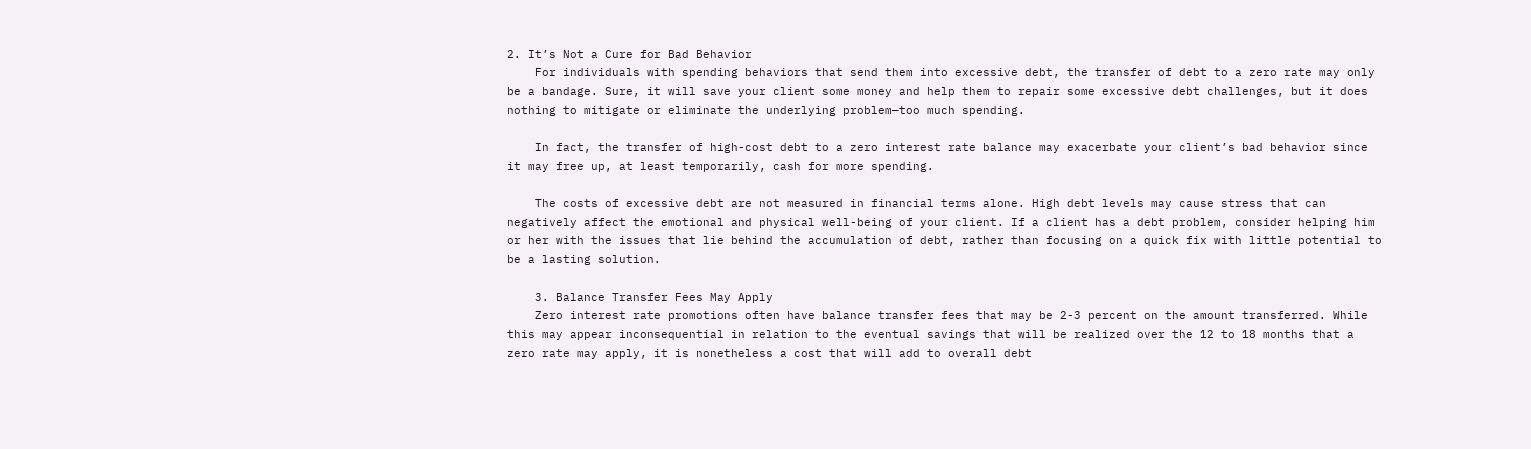2. It’s Not a Cure for Bad Behavior
    For individuals with spending behaviors that send them into excessive debt, the transfer of debt to a zero rate may only be a bandage. Sure, it will save your client some money and help them to repair some excessive debt challenges, but it does nothing to mitigate or eliminate the underlying problem—too much spending.

    In fact, the transfer of high-cost debt to a zero interest rate balance may exacerbate your client’s bad behavior since it may free up, at least temporarily, cash for more spending.

    The costs of excessive debt are not measured in financial terms alone. High debt levels may cause stress that can negatively affect the emotional and physical well-being of your client. If a client has a debt problem, consider helping him or her with the issues that lie behind the accumulation of debt, rather than focusing on a quick fix with little potential to be a lasting solution.

    3. Balance Transfer Fees May Apply
    Zero interest rate promotions often have balance transfer fees that may be 2-3 percent on the amount transferred. While this may appear inconsequential in relation to the eventual savings that will be realized over the 12 to 18 months that a zero rate may apply, it is nonetheless a cost that will add to overall debt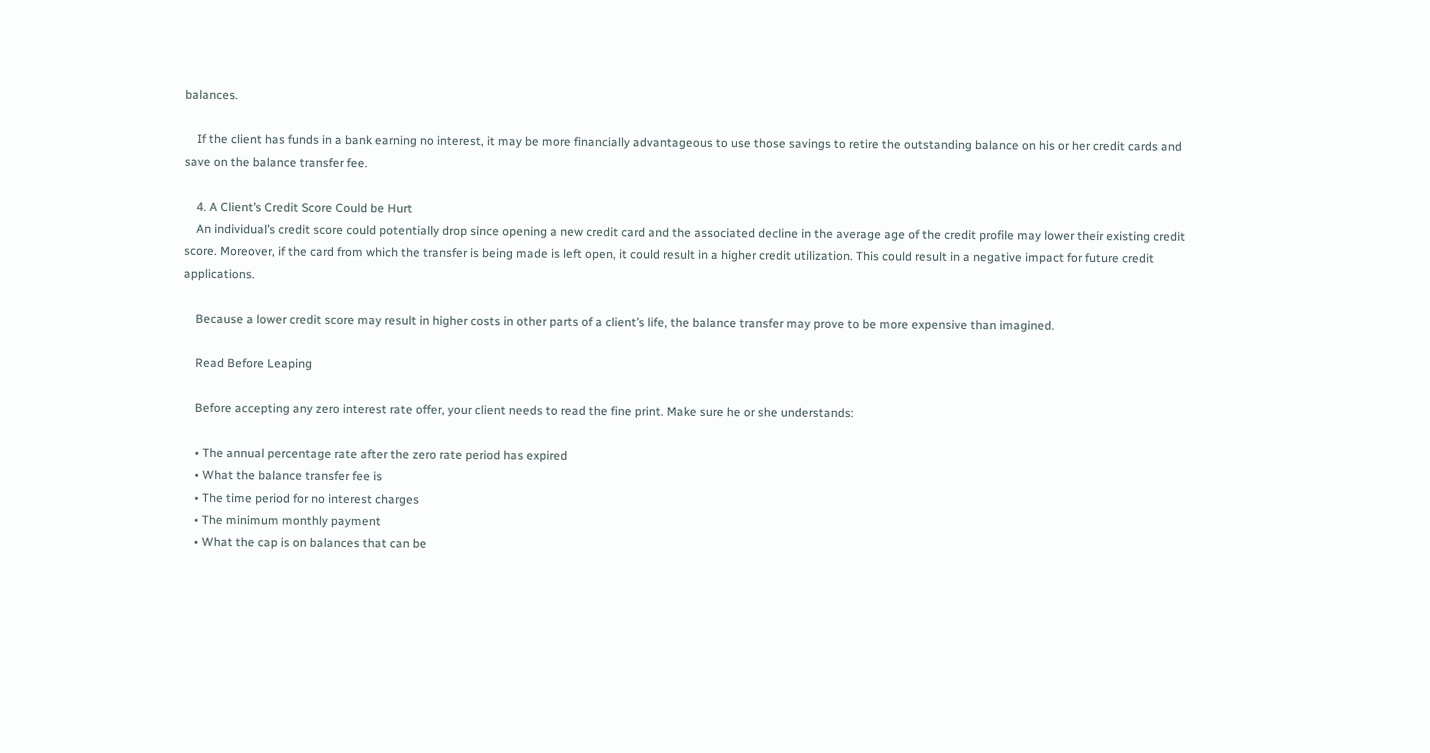balances.

    If the client has funds in a bank earning no interest, it may be more financially advantageous to use those savings to retire the outstanding balance on his or her credit cards and save on the balance transfer fee.

    4. A Client’s Credit Score Could be Hurt
    An individual’s credit score could potentially drop since opening a new credit card and the associated decline in the average age of the credit profile may lower their existing credit score. Moreover, if the card from which the transfer is being made is left open, it could result in a higher credit utilization. This could result in a negative impact for future credit applications.

    Because a lower credit score may result in higher costs in other parts of a client’s life, the balance transfer may prove to be more expensive than imagined.

    Read Before Leaping

    Before accepting any zero interest rate offer, your client needs to read the fine print. Make sure he or she understands:

    • The annual percentage rate after the zero rate period has expired
    • What the balance transfer fee is
    • The time period for no interest charges
    • The minimum monthly payment
    • What the cap is on balances that can be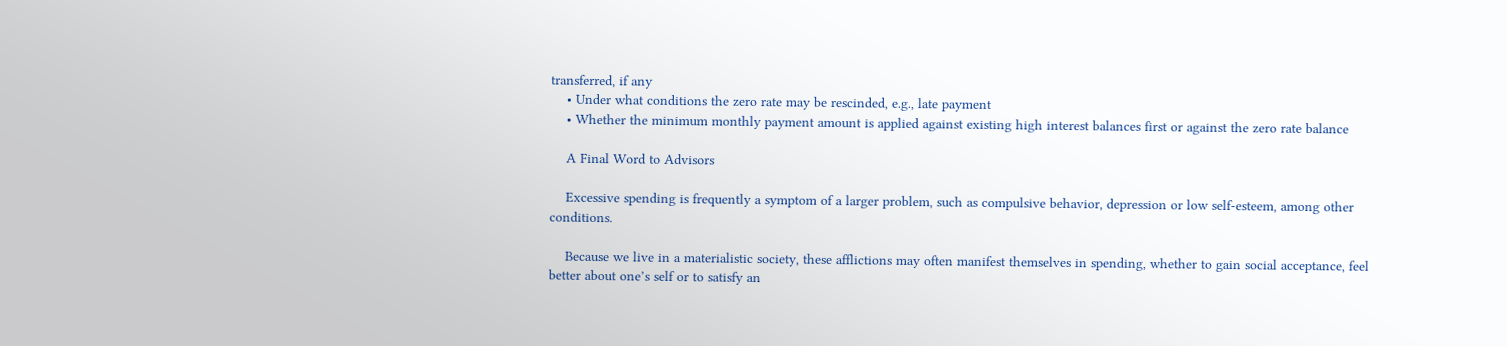transferred, if any
    • Under what conditions the zero rate may be rescinded, e.g., late payment
    • Whether the minimum monthly payment amount is applied against existing high interest balances first or against the zero rate balance

    A Final Word to Advisors

    Excessive spending is frequently a symptom of a larger problem, such as compulsive behavior, depression or low self-esteem, among other conditions.

    Because we live in a materialistic society, these afflictions may often manifest themselves in spending, whether to gain social acceptance, feel better about one’s self or to satisfy an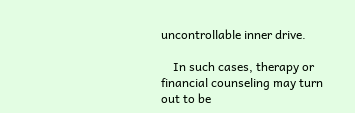uncontrollable inner drive.

    In such cases, therapy or financial counseling may turn out to be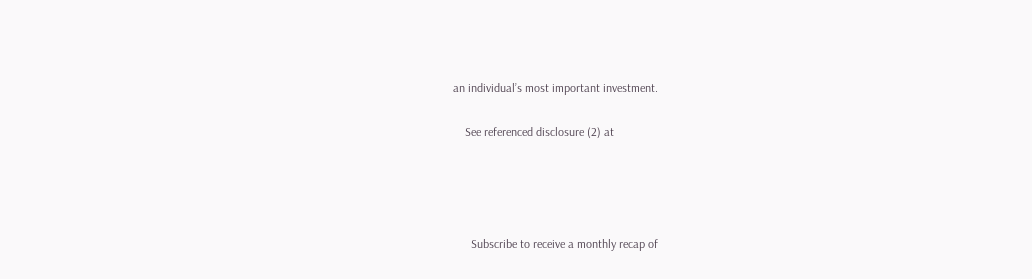an individual’s most important investment.

    See referenced disclosure (2) at




      Subscribe to receive a monthly recap of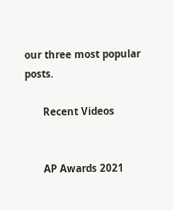our three most popular posts.

      Recent Videos


      AP Awards 2021